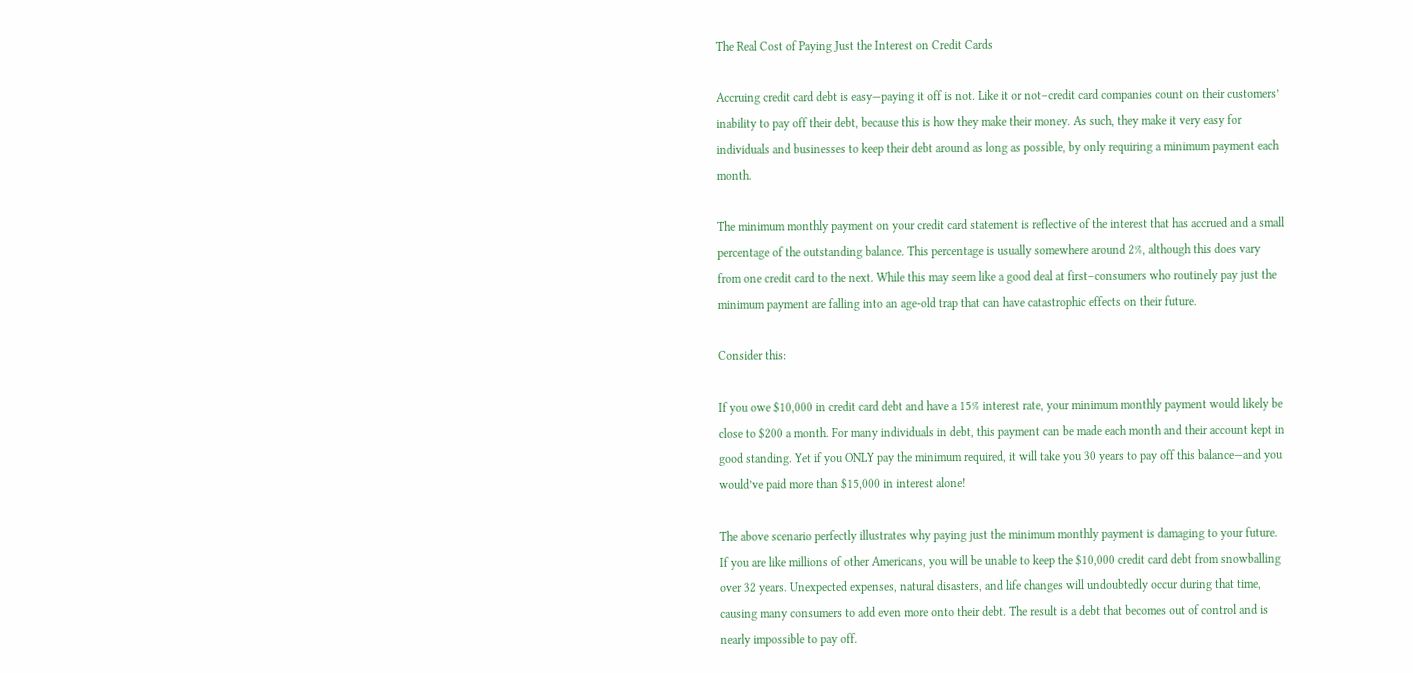The Real Cost of Paying Just the Interest on Credit Cards

Accruing credit card debt is easy—paying it off is not. Like it or not–credit card companies count on their customers’ inability to pay off their debt, because this is how they make their money. As such, they make it very easy for individuals and businesses to keep their debt around as long as possible, by only requiring a minimum payment each month.

The minimum monthly payment on your credit card statement is reflective of the interest that has accrued and a small percentage of the outstanding balance. This percentage is usually somewhere around 2%, although this does vary from one credit card to the next. While this may seem like a good deal at first–consumers who routinely pay just the minimum payment are falling into an age-old trap that can have catastrophic effects on their future.

Consider this:

If you owe $10,000 in credit card debt and have a 15% interest rate, your minimum monthly payment would likely be close to $200 a month. For many individuals in debt, this payment can be made each month and their account kept in good standing. Yet if you ONLY pay the minimum required, it will take you 30 years to pay off this balance—and you would’ve paid more than $15,000 in interest alone!

The above scenario perfectly illustrates why paying just the minimum monthly payment is damaging to your future. If you are like millions of other Americans, you will be unable to keep the $10,000 credit card debt from snowballing over 32 years. Unexpected expenses, natural disasters, and life changes will undoubtedly occur during that time, causing many consumers to add even more onto their debt. The result is a debt that becomes out of control and is nearly impossible to pay off.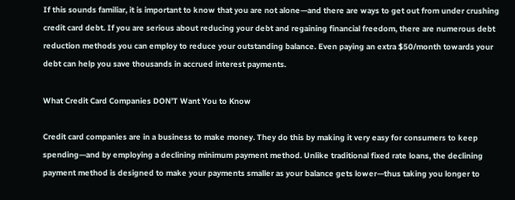If this sounds familiar, it is important to know that you are not alone—and there are ways to get out from under crushing credit card debt. If you are serious about reducing your debt and regaining financial freedom, there are numerous debt reduction methods you can employ to reduce your outstanding balance. Even paying an extra $50/month towards your debt can help you save thousands in accrued interest payments.

What Credit Card Companies DON’T Want You to Know

Credit card companies are in a business to make money. They do this by making it very easy for consumers to keep spending—and by employing a declining minimum payment method. Unlike traditional fixed rate loans, the declining payment method is designed to make your payments smaller as your balance gets lower—thus taking you longer to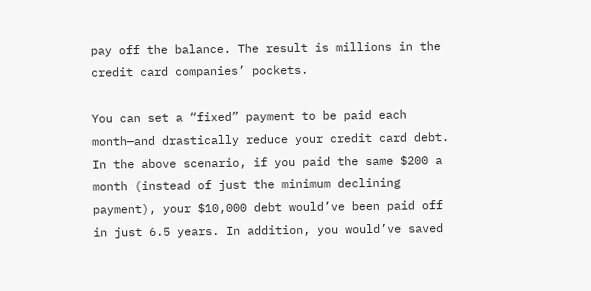pay off the balance. The result is millions in the credit card companies’ pockets.

You can set a “fixed” payment to be paid each month—and drastically reduce your credit card debt. In the above scenario, if you paid the same $200 a month (instead of just the minimum declining payment), your $10,000 debt would’ve been paid off in just 6.5 years. In addition, you would’ve saved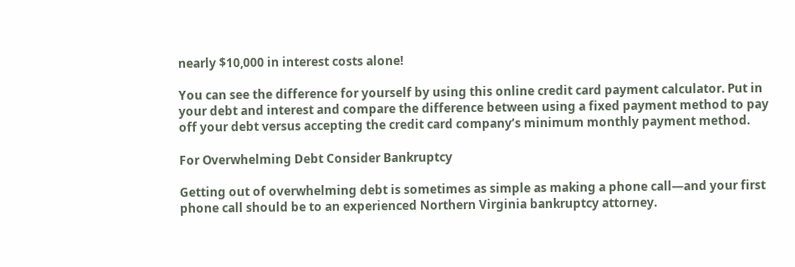nearly $10,000 in interest costs alone!

You can see the difference for yourself by using this online credit card payment calculator. Put in your debt and interest and compare the difference between using a fixed payment method to pay off your debt versus accepting the credit card company’s minimum monthly payment method.

For Overwhelming Debt Consider Bankruptcy

Getting out of overwhelming debt is sometimes as simple as making a phone call—and your first phone call should be to an experienced Northern Virginia bankruptcy attorney.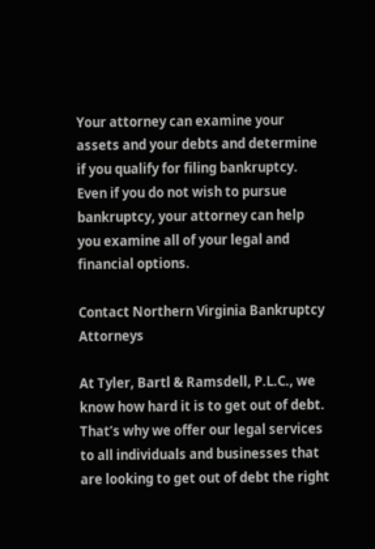Your attorney can examine your assets and your debts and determine if you qualify for filing bankruptcy. Even if you do not wish to pursue bankruptcy, your attorney can help you examine all of your legal and financial options.

Contact Northern Virginia Bankruptcy Attorneys

At Tyler, Bartl & Ramsdell, P.L.C., we know how hard it is to get out of debt. That’s why we offer our legal services to all individuals and businesses that are looking to get out of debt the right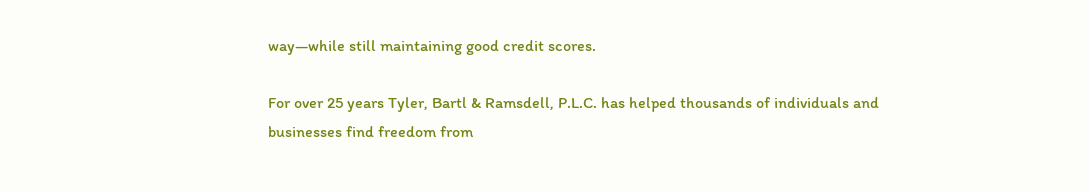way—while still maintaining good credit scores.

For over 25 years Tyler, Bartl & Ramsdell, P.L.C. has helped thousands of individuals and businesses find freedom from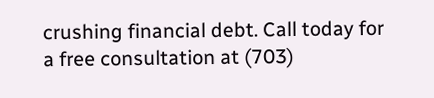crushing financial debt. Call today for a free consultation at (703)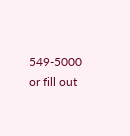549-5000 or fill out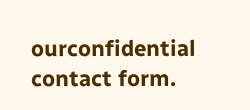ourconfidential contact form.